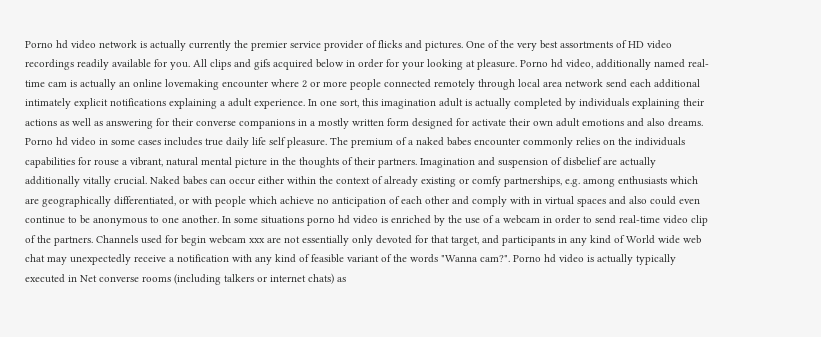Porno hd video network is actually currently the premier service provider of flicks and pictures. One of the very best assortments of HD video recordings readily available for you. All clips and gifs acquired below in order for your looking at pleasure. Porno hd video, additionally named real-time cam is actually an online lovemaking encounter where 2 or more people connected remotely through local area network send each additional intimately explicit notifications explaining a adult experience. In one sort, this imagination adult is actually completed by individuals explaining their actions as well as answering for their converse companions in a mostly written form designed for activate their own adult emotions and also dreams. Porno hd video in some cases includes true daily life self pleasure. The premium of a naked babes encounter commonly relies on the individuals capabilities for rouse a vibrant, natural mental picture in the thoughts of their partners. Imagination and suspension of disbelief are actually additionally vitally crucial. Naked babes can occur either within the context of already existing or comfy partnerships, e.g. among enthusiasts which are geographically differentiated, or with people which achieve no anticipation of each other and comply with in virtual spaces and also could even continue to be anonymous to one another. In some situations porno hd video is enriched by the use of a webcam in order to send real-time video clip of the partners. Channels used for begin webcam xxx are not essentially only devoted for that target, and participants in any kind of World wide web chat may unexpectedly receive a notification with any kind of feasible variant of the words "Wanna cam?". Porno hd video is actually typically executed in Net converse rooms (including talkers or internet chats) as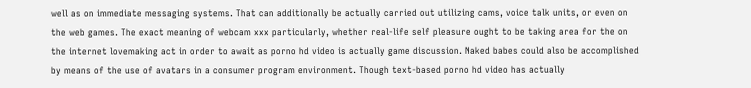well as on immediate messaging systems. That can additionally be actually carried out utilizing cams, voice talk units, or even on the web games. The exact meaning of webcam xxx particularly, whether real-life self pleasure ought to be taking area for the on the internet lovemaking act in order to await as porno hd video is actually game discussion. Naked babes could also be accomplished by means of the use of avatars in a consumer program environment. Though text-based porno hd video has actually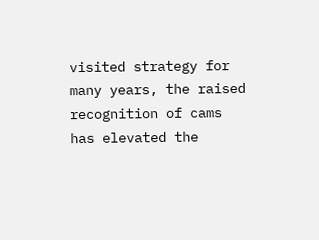visited strategy for many years, the raised recognition of cams has elevated the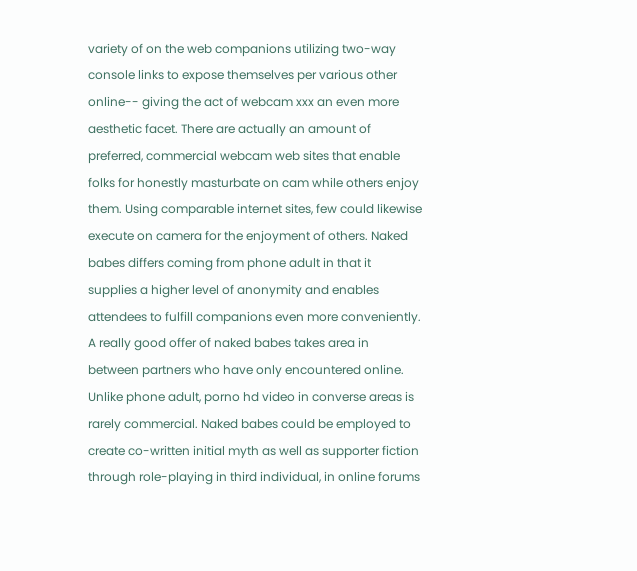variety of on the web companions utilizing two-way console links to expose themselves per various other online-- giving the act of webcam xxx an even more aesthetic facet. There are actually an amount of preferred, commercial webcam web sites that enable folks for honestly masturbate on cam while others enjoy them. Using comparable internet sites, few could likewise execute on camera for the enjoyment of others. Naked babes differs coming from phone adult in that it supplies a higher level of anonymity and enables attendees to fulfill companions even more conveniently. A really good offer of naked babes takes area in between partners who have only encountered online. Unlike phone adult, porno hd video in converse areas is rarely commercial. Naked babes could be employed to create co-written initial myth as well as supporter fiction through role-playing in third individual, in online forums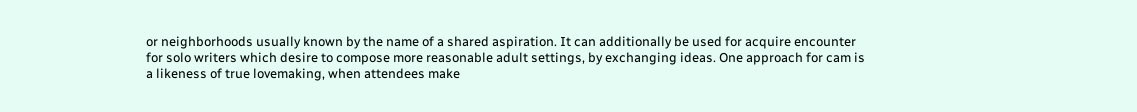or neighborhoods usually known by the name of a shared aspiration. It can additionally be used for acquire encounter for solo writers which desire to compose more reasonable adult settings, by exchanging ideas. One approach for cam is a likeness of true lovemaking, when attendees make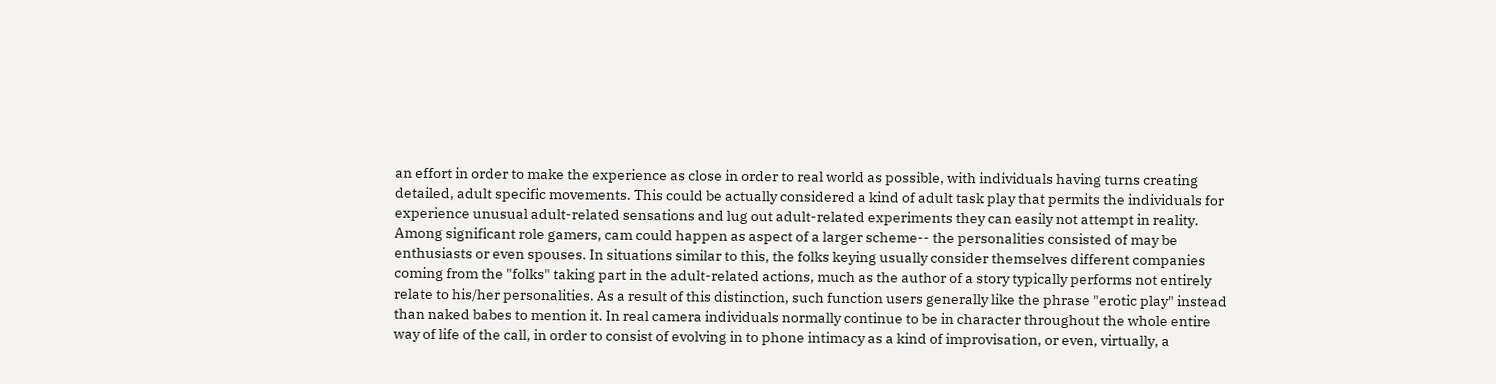an effort in order to make the experience as close in order to real world as possible, with individuals having turns creating detailed, adult specific movements. This could be actually considered a kind of adult task play that permits the individuals for experience unusual adult-related sensations and lug out adult-related experiments they can easily not attempt in reality. Among significant role gamers, cam could happen as aspect of a larger scheme-- the personalities consisted of may be enthusiasts or even spouses. In situations similar to this, the folks keying usually consider themselves different companies coming from the "folks" taking part in the adult-related actions, much as the author of a story typically performs not entirely relate to his/her personalities. As a result of this distinction, such function users generally like the phrase "erotic play" instead than naked babes to mention it. In real camera individuals normally continue to be in character throughout the whole entire way of life of the call, in order to consist of evolving in to phone intimacy as a kind of improvisation, or even, virtually, a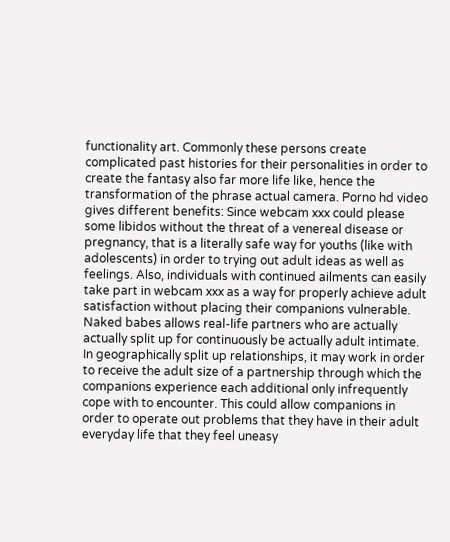functionality art. Commonly these persons create complicated past histories for their personalities in order to create the fantasy also far more life like, hence the transformation of the phrase actual camera. Porno hd video gives different benefits: Since webcam xxx could please some libidos without the threat of a venereal disease or pregnancy, that is a literally safe way for youths (like with adolescents) in order to trying out adult ideas as well as feelings. Also, individuals with continued ailments can easily take part in webcam xxx as a way for properly achieve adult satisfaction without placing their companions vulnerable. Naked babes allows real-life partners who are actually actually split up for continuously be actually adult intimate. In geographically split up relationships, it may work in order to receive the adult size of a partnership through which the companions experience each additional only infrequently cope with to encounter. This could allow companions in order to operate out problems that they have in their adult everyday life that they feel uneasy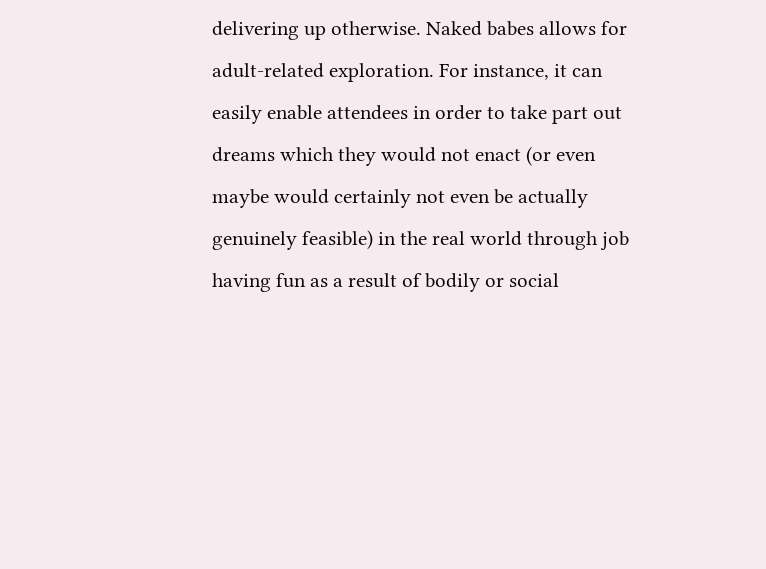delivering up otherwise. Naked babes allows for adult-related exploration. For instance, it can easily enable attendees in order to take part out dreams which they would not enact (or even maybe would certainly not even be actually genuinely feasible) in the real world through job having fun as a result of bodily or social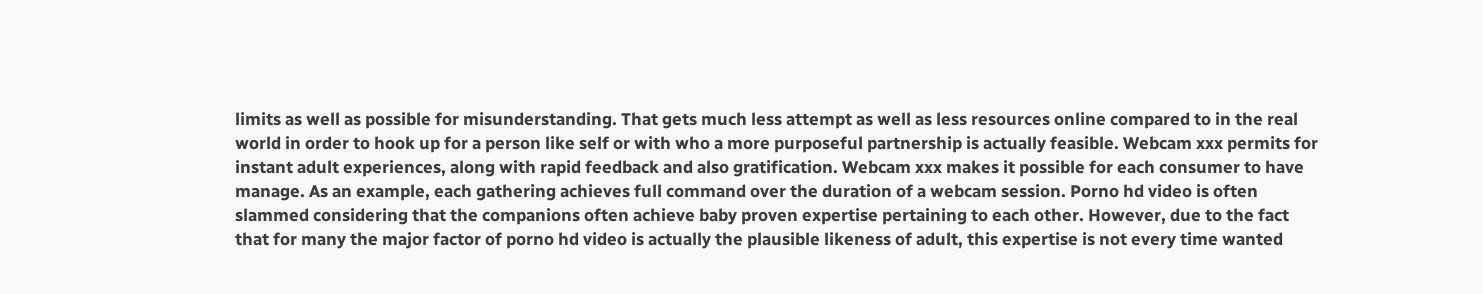limits as well as possible for misunderstanding. That gets much less attempt as well as less resources online compared to in the real world in order to hook up for a person like self or with who a more purposeful partnership is actually feasible. Webcam xxx permits for instant adult experiences, along with rapid feedback and also gratification. Webcam xxx makes it possible for each consumer to have manage. As an example, each gathering achieves full command over the duration of a webcam session. Porno hd video is often slammed considering that the companions often achieve baby proven expertise pertaining to each other. However, due to the fact that for many the major factor of porno hd video is actually the plausible likeness of adult, this expertise is not every time wanted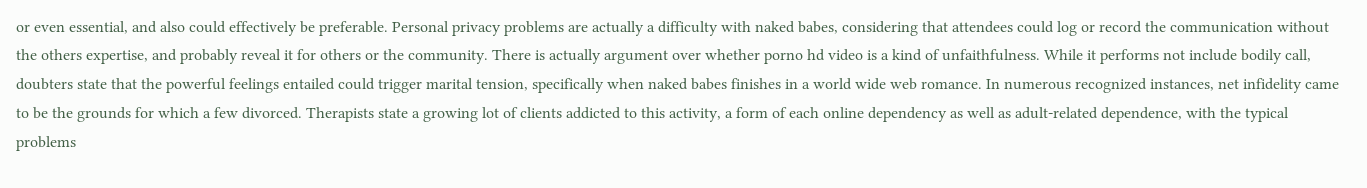or even essential, and also could effectively be preferable. Personal privacy problems are actually a difficulty with naked babes, considering that attendees could log or record the communication without the others expertise, and probably reveal it for others or the community. There is actually argument over whether porno hd video is a kind of unfaithfulness. While it performs not include bodily call, doubters state that the powerful feelings entailed could trigger marital tension, specifically when naked babes finishes in a world wide web romance. In numerous recognized instances, net infidelity came to be the grounds for which a few divorced. Therapists state a growing lot of clients addicted to this activity, a form of each online dependency as well as adult-related dependence, with the typical problems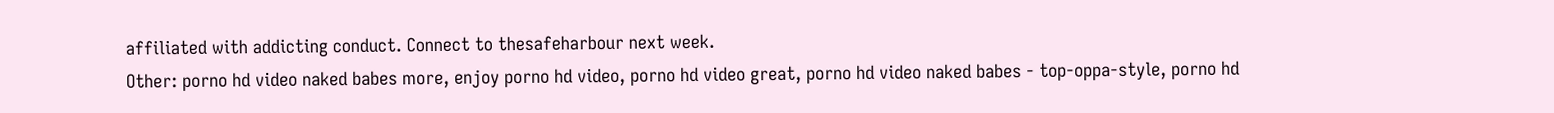affiliated with addicting conduct. Connect to thesafeharbour next week.
Other: porno hd video naked babes more, enjoy porno hd video, porno hd video great, porno hd video naked babes - top-oppa-style, porno hd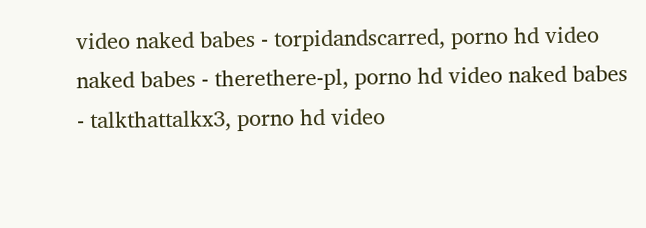video naked babes - torpidandscarred, porno hd video naked babes - therethere-pl, porno hd video naked babes - talkthattalkx3, porno hd video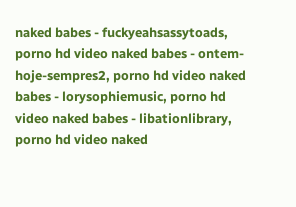naked babes - fuckyeahsassytoads, porno hd video naked babes - ontem-hoje-sempres2, porno hd video naked babes - lorysophiemusic, porno hd video naked babes - libationlibrary, porno hd video naked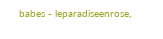babes - leparadiseenrose,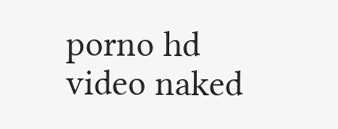porno hd video naked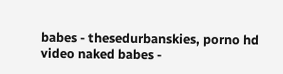babes - thesedurbanskies, porno hd video naked babes -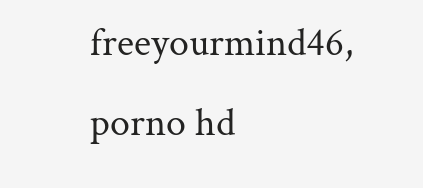freeyourmind46, porno hd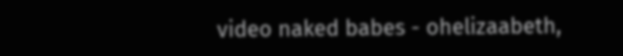video naked babes - ohelizaabeth,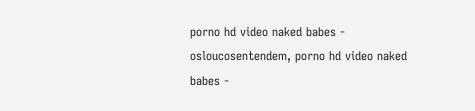porno hd video naked babes - osloucosentendem, porno hd video naked babes -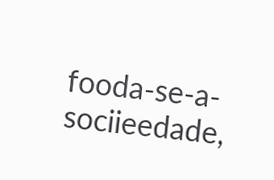fooda-se-a-sociieedade,